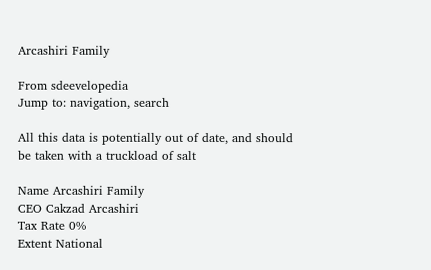Arcashiri Family

From sdeevelopedia
Jump to: navigation, search

All this data is potentially out of date, and should be taken with a truckload of salt

Name Arcashiri Family
CEO Cakzad Arcashiri
Tax Rate 0%
Extent National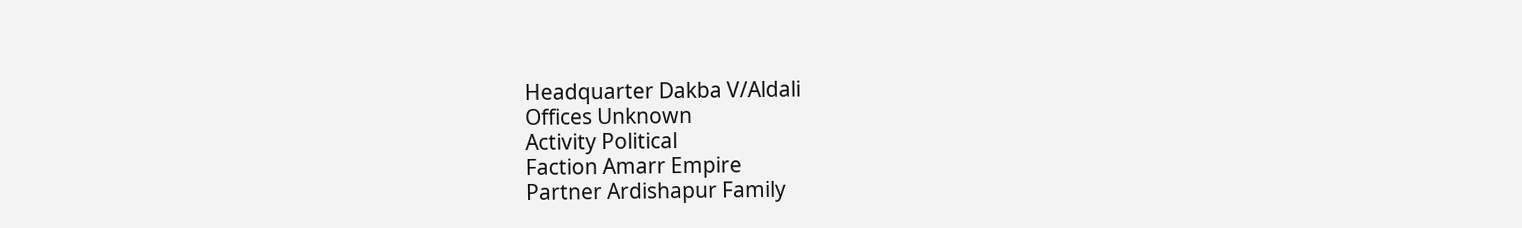Headquarter Dakba V/Aldali
Offices Unknown
Activity Political
Faction Amarr Empire
Partner Ardishapur Family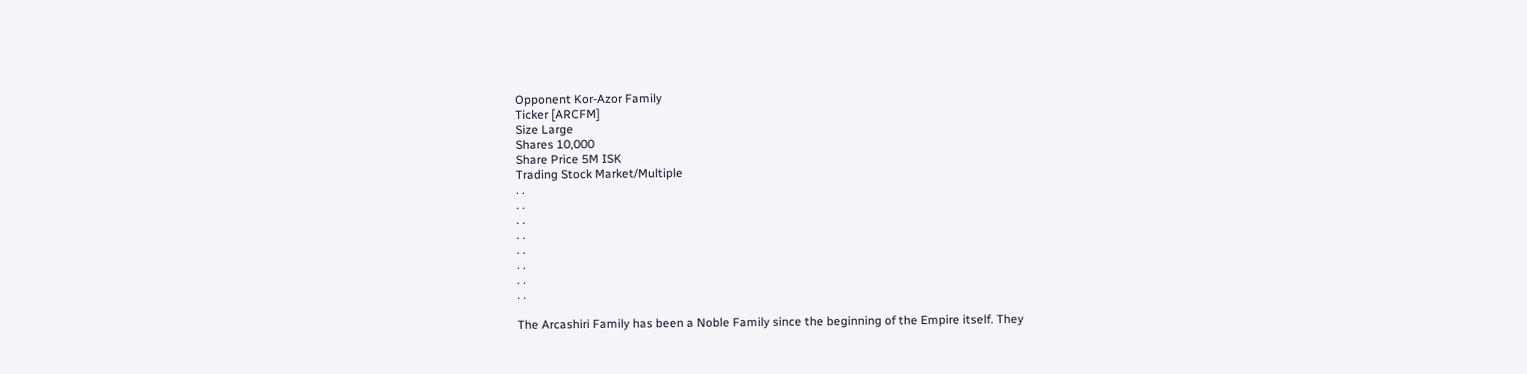Opponent Kor-Azor Family
Ticker [ARCFM]
Size Large
Shares 10,000
Share Price 5M ISK
Trading Stock Market/Multiple
. .
. .
. .
. .
. .
. .
. .
. .

The Arcashiri Family has been a Noble Family since the beginning of the Empire itself. They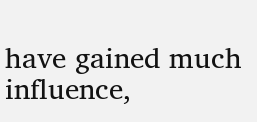have gained much influence,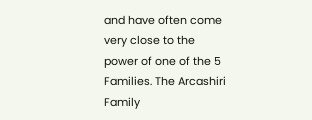and have often come very close to the power of one of the 5 Families. The Arcashiri Family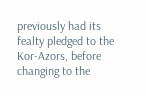previously had its fealty pledged to the Kor-Azors, before changing to the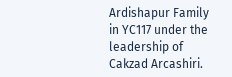Ardishapur Family in YC117 under the leadership of Cakzad Arcashiri.